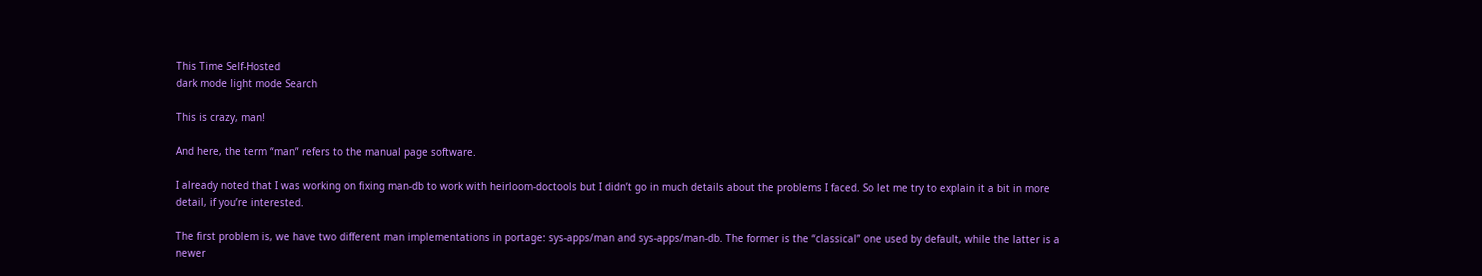This Time Self-Hosted
dark mode light mode Search

This is crazy, man!

And here, the term “man” refers to the manual page software.

I already noted that I was working on fixing man-db to work with heirloom-doctools but I didn’t go in much details about the problems I faced. So let me try to explain it a bit in more detail, if you’re interested.

The first problem is, we have two different man implementations in portage: sys-apps/man and sys-apps/man-db. The former is the “classical” one used by default, while the latter is a newer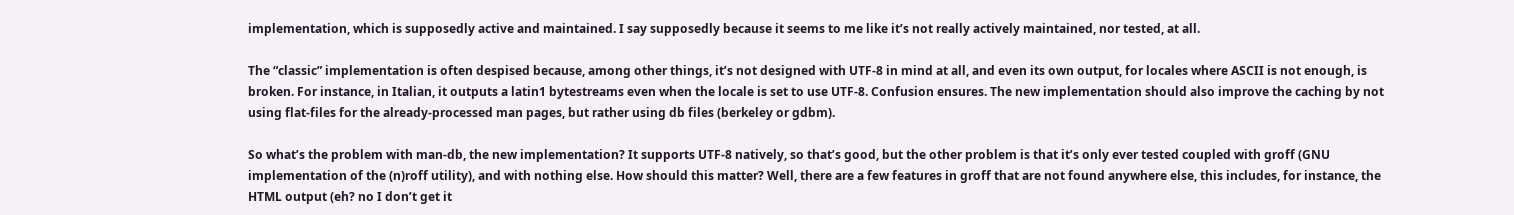implementation, which is supposedly active and maintained. I say supposedly because it seems to me like it’s not really actively maintained, nor tested, at all.

The “classic” implementation is often despised because, among other things, it’s not designed with UTF-8 in mind at all, and even its own output, for locales where ASCII is not enough, is broken. For instance, in Italian, it outputs a latin1 bytestreams even when the locale is set to use UTF-8. Confusion ensures. The new implementation should also improve the caching by not using flat-files for the already-processed man pages, but rather using db files (berkeley or gdbm).

So what’s the problem with man-db, the new implementation? It supports UTF-8 natively, so that’s good, but the other problem is that it’s only ever tested coupled with groff (GNU implementation of the (n)roff utility), and with nothing else. How should this matter? Well, there are a few features in groff that are not found anywhere else, this includes, for instance, the HTML output (eh? no I don’t get it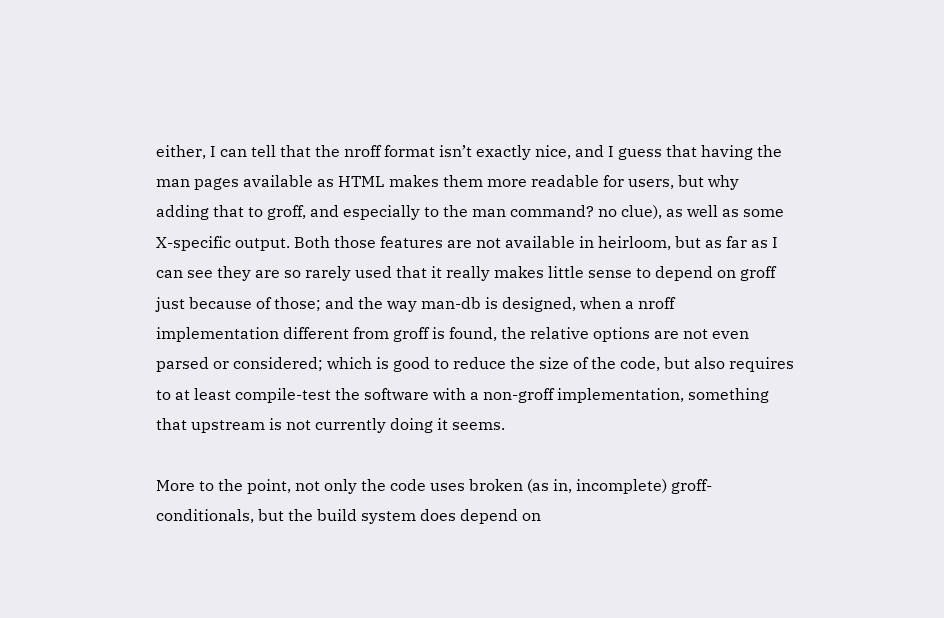either, I can tell that the nroff format isn’t exactly nice, and I guess that having the man pages available as HTML makes them more readable for users, but why adding that to groff, and especially to the man command? no clue), as well as some X-specific output. Both those features are not available in heirloom, but as far as I can see they are so rarely used that it really makes little sense to depend on groff just because of those; and the way man-db is designed, when a nroff implementation different from groff is found, the relative options are not even parsed or considered; which is good to reduce the size of the code, but also requires to at least compile-test the software with a non-groff implementation, something that upstream is not currently doing it seems.

More to the point, not only the code uses broken (as in, incomplete) groff-conditionals, but the build system does depend on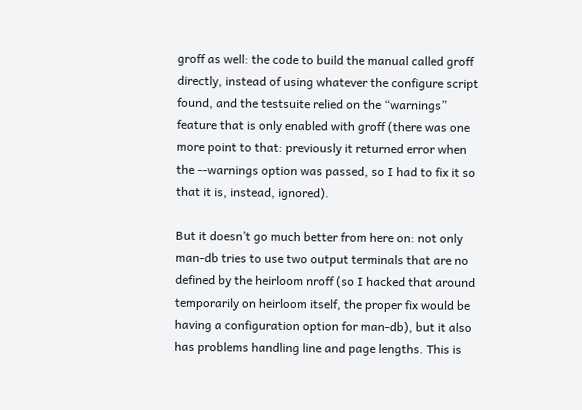groff as well: the code to build the manual called groff directly, instead of using whatever the configure script found, and the testsuite relied on the “warnings” feature that is only enabled with groff (there was one more point to that: previously it returned error when the --warnings option was passed, so I had to fix it so that it is, instead, ignored).

But it doesn’t go much better from here on: not only man-db tries to use two output terminals that are no defined by the heirloom nroff (so I hacked that around temporarily on heirloom itself, the proper fix would be having a configuration option for man-db), but it also has problems handling line and page lengths. This is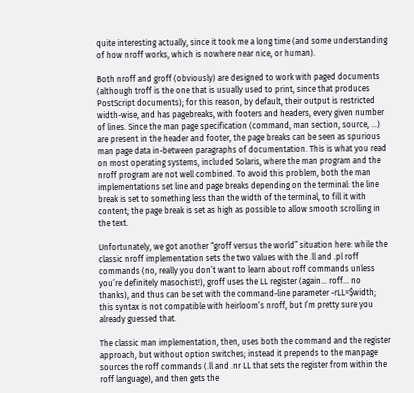quite interesting actually, since it took me a long time (and some understanding of how nroff works, which is nowhere near nice, or human).

Both nroff and groff (obviously) are designed to work with paged documents (although troff is the one that is usually used to print, since that produces PostScript documents); for this reason, by default, their output is restricted width-wise, and has pagebreaks, with footers and headers, every given number of lines. Since the man page specification (command, man section, source, …) are present in the header and footer, the page breaks can be seen as spurious man page data in-between paragraphs of documentation. This is what you read on most operating systems, included Solaris, where the man program and the nroff program are not well combined. To avoid this problem, both the man implementations set line and page breaks depending on the terminal: the line break is set to something less than the width of the terminal, to fill it with content; the page break is set as high as possible to allow smooth scrolling in the text.

Unfortunately, we got another “groff versus the world” situation here: while the classic nroff implementation sets the two values with the .ll and .pl roff commands (no, really you don’t want to learn about roff commands unless you’re definitely masochist!), groff uses the LL register (again… roff… no thanks), and thus can be set with the command-line parameter -rLL=$width; this syntax is not compatible with heirloom’s nroff, but I’m pretty sure you already guessed that.

The classic man implementation, then, uses both the command and the register approach, but without option switches; instead it prepends to the manpage sources the roff commands (.ll and .nr LL that sets the register from within the roff language), and then gets the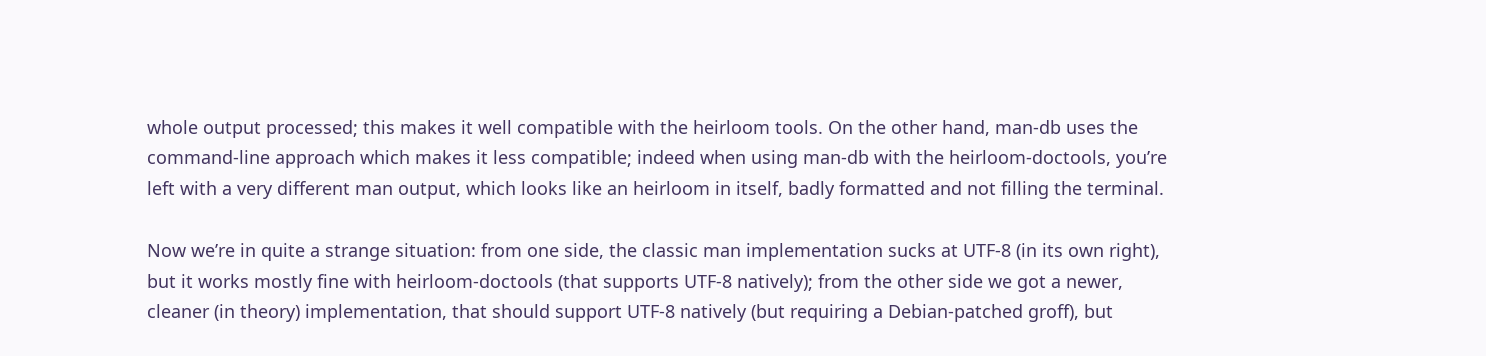whole output processed; this makes it well compatible with the heirloom tools. On the other hand, man-db uses the command-line approach which makes it less compatible; indeed when using man-db with the heirloom-doctools, you’re left with a very different man output, which looks like an heirloom in itself, badly formatted and not filling the terminal.

Now we’re in quite a strange situation: from one side, the classic man implementation sucks at UTF-8 (in its own right), but it works mostly fine with heirloom-doctools (that supports UTF-8 natively); from the other side we got a newer, cleaner (in theory) implementation, that should support UTF-8 natively (but requiring a Debian-patched groff), but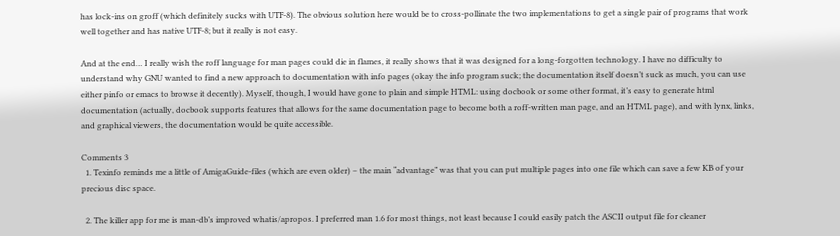has lock-ins on groff (which definitely sucks with UTF-8). The obvious solution here would be to cross-pollinate the two implementations to get a single pair of programs that work well together and has native UTF-8; but it really is not easy.

And at the end… I really wish the roff language for man pages could die in flames, it really shows that it was designed for a long-forgotten technology. I have no difficulty to understand why GNU wanted to find a new approach to documentation with info pages (okay the info program suck; the documentation itself doesn’t suck as much, you can use either pinfo or emacs to browse it decently). Myself, though, I would have gone to plain and simple HTML: using docbook or some other format, it’s easy to generate html documentation (actually, docbook supports features that allows for the same documentation page to become both a roff-written man page, and an HTML page), and with lynx, links, and graphical viewers, the documentation would be quite accessible.

Comments 3
  1. Texinfo reminds me a little of AmigaGuide-files (which are even older) – the main “advantage” was that you can put multiple pages into one file which can save a few KB of your precious disc space.

  2. The killer app for me is man-db’s improved whatis/apropos. I preferred man 1.6 for most things, not least because I could easily patch the ASCII output file for cleaner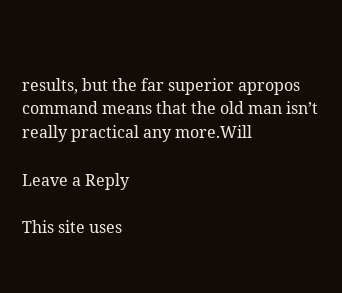results, but the far superior apropos command means that the old man isn’t really practical any more.Will

Leave a Reply

This site uses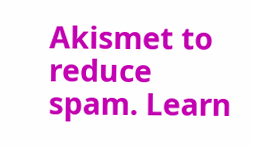Akismet to reduce spam. Learn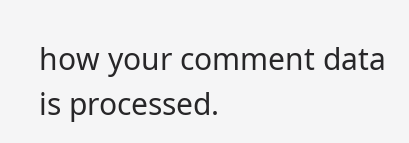how your comment data is processed.